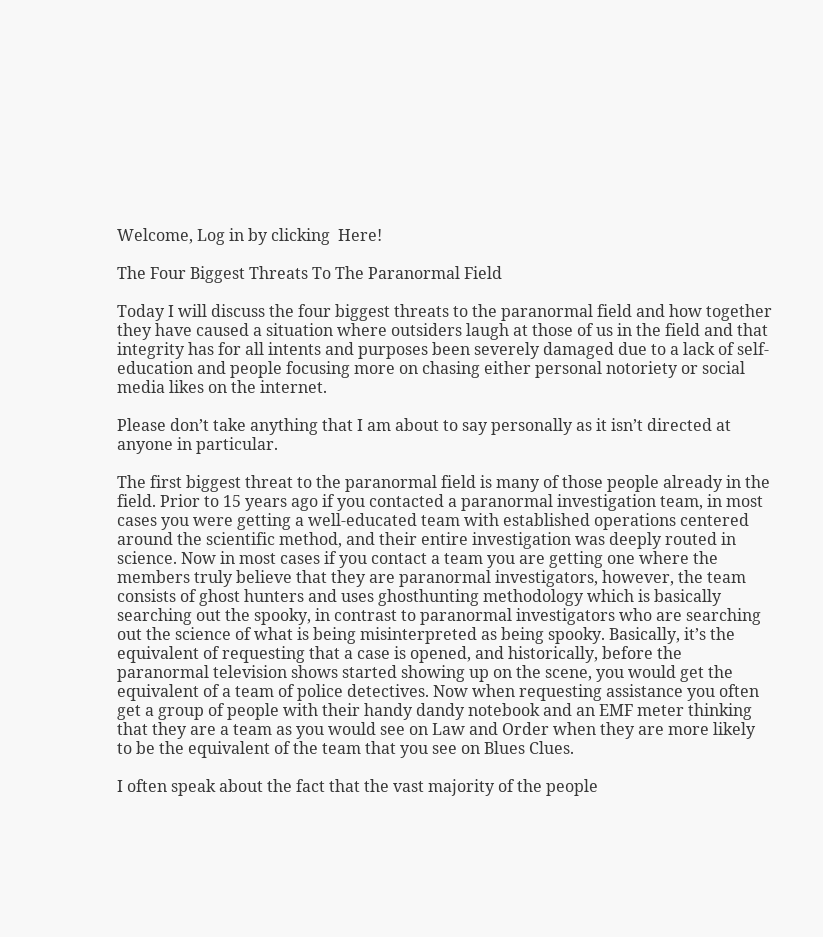Welcome, Log in by clicking  Here!

The Four Biggest Threats To The Paranormal Field

Today I will discuss the four biggest threats to the paranormal field and how together they have caused a situation where outsiders laugh at those of us in the field and that integrity has for all intents and purposes been severely damaged due to a lack of self-education and people focusing more on chasing either personal notoriety or social media likes on the internet.

Please don’t take anything that I am about to say personally as it isn’t directed at anyone in particular.

The first biggest threat to the paranormal field is many of those people already in the field. Prior to 15 years ago if you contacted a paranormal investigation team, in most cases you were getting a well-educated team with established operations centered around the scientific method, and their entire investigation was deeply routed in science. Now in most cases if you contact a team you are getting one where the members truly believe that they are paranormal investigators, however, the team consists of ghost hunters and uses ghosthunting methodology which is basically searching out the spooky, in contrast to paranormal investigators who are searching out the science of what is being misinterpreted as being spooky. Basically, it’s the equivalent of requesting that a case is opened, and historically, before the paranormal television shows started showing up on the scene, you would get the equivalent of a team of police detectives. Now when requesting assistance you often get a group of people with their handy dandy notebook and an EMF meter thinking that they are a team as you would see on Law and Order when they are more likely to be the equivalent of the team that you see on Blues Clues.

I often speak about the fact that the vast majority of the people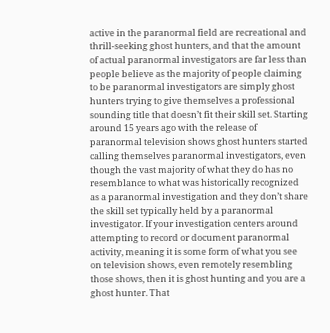active in the paranormal field are recreational and thrill-seeking ghost hunters, and that the amount of actual paranormal investigators are far less than people believe as the majority of people claiming to be paranormal investigators are simply ghost hunters trying to give themselves a professional sounding title that doesn’t fit their skill set. Starting around 15 years ago with the release of paranormal television shows ghost hunters started calling themselves paranormal investigators, even though the vast majority of what they do has no resemblance to what was historically recognized as a paranormal investigation and they don’t share the skill set typically held by a paranormal investigator. If your investigation centers around attempting to record or document paranormal activity, meaning it is some form of what you see on television shows, even remotely resembling those shows, then it is ghost hunting and you are a ghost hunter. That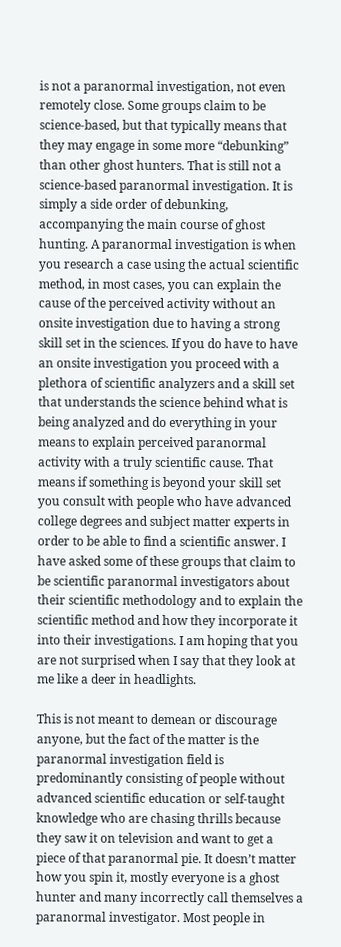is not a paranormal investigation, not even remotely close. Some groups claim to be science-based, but that typically means that they may engage in some more “debunking” than other ghost hunters. That is still not a science-based paranormal investigation. It is simply a side order of debunking, accompanying the main course of ghost hunting. A paranormal investigation is when you research a case using the actual scientific method, in most cases, you can explain the cause of the perceived activity without an onsite investigation due to having a strong skill set in the sciences. If you do have to have an onsite investigation you proceed with a plethora of scientific analyzers and a skill set that understands the science behind what is being analyzed and do everything in your means to explain perceived paranormal activity with a truly scientific cause. That means if something is beyond your skill set you consult with people who have advanced college degrees and subject matter experts in order to be able to find a scientific answer. I have asked some of these groups that claim to be scientific paranormal investigators about their scientific methodology and to explain the scientific method and how they incorporate it into their investigations. I am hoping that you are not surprised when I say that they look at me like a deer in headlights.

This is not meant to demean or discourage anyone, but the fact of the matter is the paranormal investigation field is predominantly consisting of people without advanced scientific education or self-taught knowledge who are chasing thrills because they saw it on television and want to get a piece of that paranormal pie. It doesn’t matter how you spin it, mostly everyone is a ghost hunter and many incorrectly call themselves a paranormal investigator. Most people in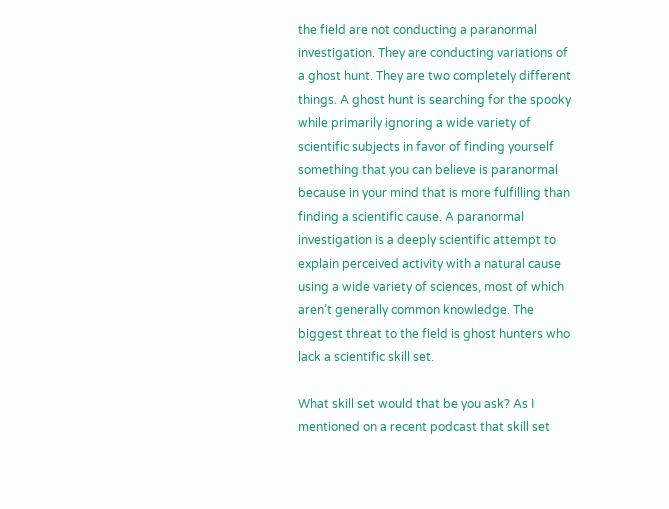the field are not conducting a paranormal investigation. They are conducting variations of a ghost hunt. They are two completely different things. A ghost hunt is searching for the spooky while primarily ignoring a wide variety of scientific subjects in favor of finding yourself something that you can believe is paranormal because in your mind that is more fulfilling than finding a scientific cause. A paranormal investigation is a deeply scientific attempt to explain perceived activity with a natural cause using a wide variety of sciences, most of which aren’t generally common knowledge. The biggest threat to the field is ghost hunters who lack a scientific skill set.

What skill set would that be you ask? As I mentioned on a recent podcast that skill set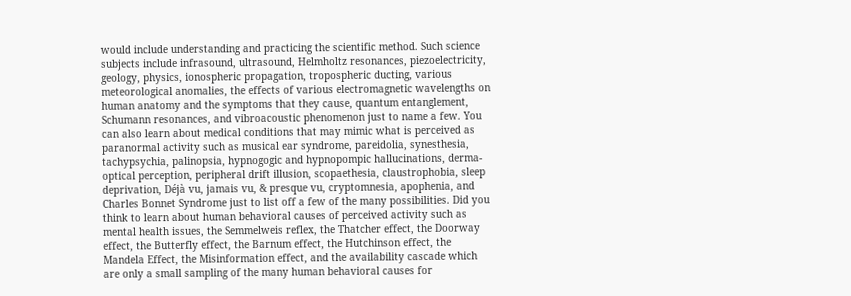would include understanding and practicing the scientific method. Such science subjects include infrasound, ultrasound, Helmholtz resonances, piezoelectricity, geology, physics, ionospheric propagation, tropospheric ducting, various meteorological anomalies, the effects of various electromagnetic wavelengths on human anatomy and the symptoms that they cause, quantum entanglement, Schumann resonances, and vibroacoustic phenomenon just to name a few. You can also learn about medical conditions that may mimic what is perceived as paranormal activity such as musical ear syndrome, pareidolia, synesthesia, tachypsychia, palinopsia, hypnogogic and hypnopompic hallucinations, derma-optical perception, peripheral drift illusion, scopaethesia, claustrophobia, sleep deprivation, Déjà vu, jamais vu, & presque vu, cryptomnesia, apophenia, and Charles Bonnet Syndrome just to list off a few of the many possibilities. Did you think to learn about human behavioral causes of perceived activity such as mental health issues, the Semmelweis reflex, the Thatcher effect, the Doorway effect, the Butterfly effect, the Barnum effect, the Hutchinson effect, the Mandela Effect, the Misinformation effect, and the availability cascade which are only a small sampling of the many human behavioral causes for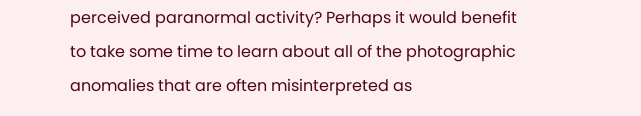perceived paranormal activity? Perhaps it would benefit to take some time to learn about all of the photographic anomalies that are often misinterpreted as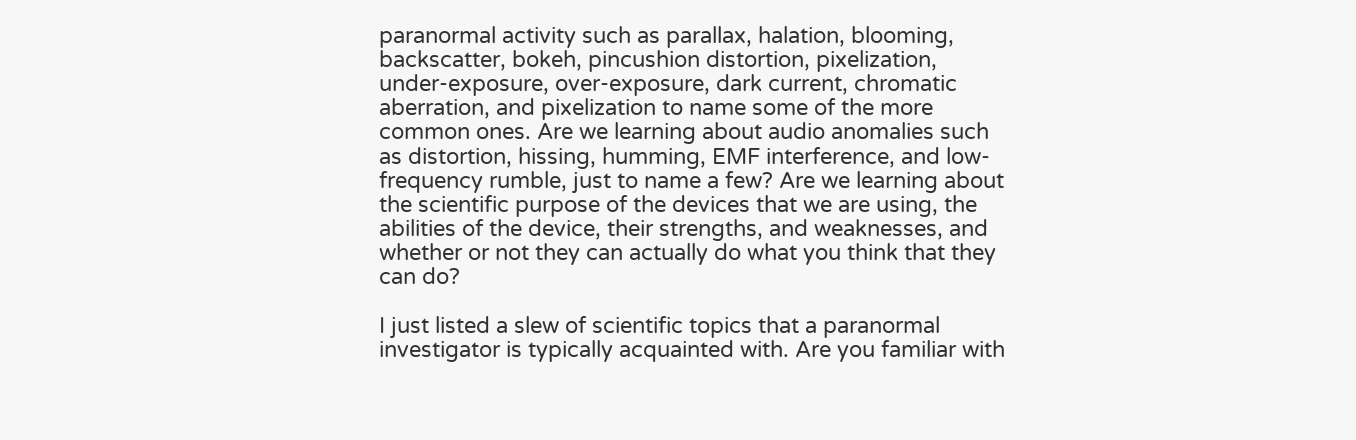paranormal activity such as parallax, halation, blooming, backscatter, bokeh, pincushion distortion, pixelization, under-exposure, over-exposure, dark current, chromatic aberration, and pixelization to name some of the more common ones. Are we learning about audio anomalies such as distortion, hissing, humming, EMF interference, and low-frequency rumble, just to name a few? Are we learning about the scientific purpose of the devices that we are using, the abilities of the device, their strengths, and weaknesses, and whether or not they can actually do what you think that they can do?

I just listed a slew of scientific topics that a paranormal investigator is typically acquainted with. Are you familiar with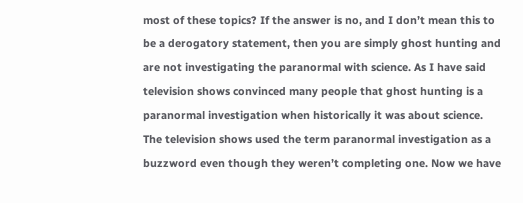most of these topics? If the answer is no, and I don’t mean this to be a derogatory statement, then you are simply ghost hunting and are not investigating the paranormal with science. As I have said television shows convinced many people that ghost hunting is a paranormal investigation when historically it was about science. The television shows used the term paranormal investigation as a buzzword even though they weren’t completing one. Now we have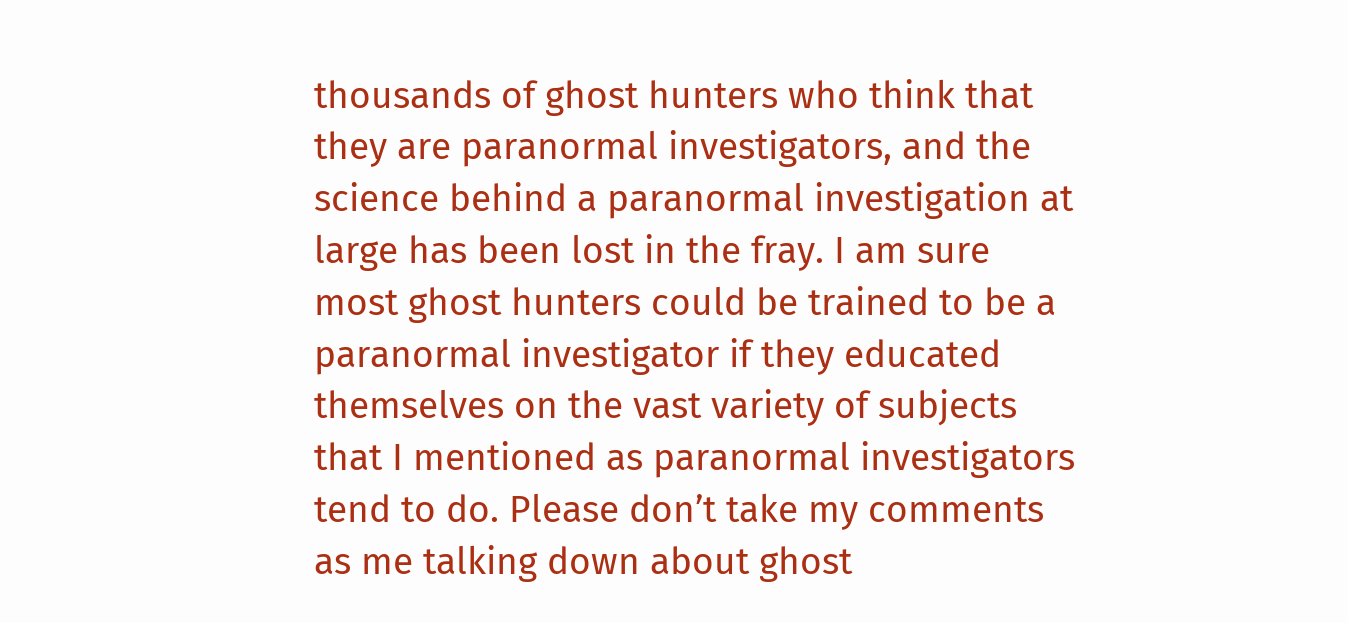thousands of ghost hunters who think that they are paranormal investigators, and the science behind a paranormal investigation at large has been lost in the fray. I am sure most ghost hunters could be trained to be a paranormal investigator if they educated themselves on the vast variety of subjects that I mentioned as paranormal investigators tend to do. Please don’t take my comments as me talking down about ghost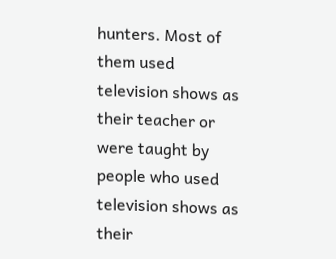hunters. Most of them used television shows as their teacher or were taught by people who used television shows as their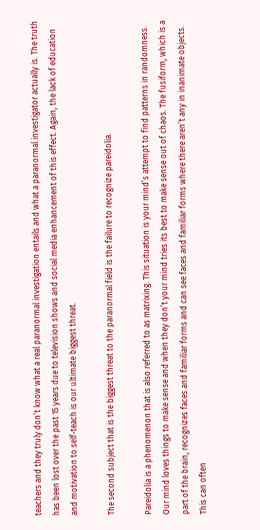teachers and they truly don’t know what a real paranormal investigation entails and what a paranormal investigator actually is. The truth has been lost over the past 15 years due to television shows and social media enhancement of this effect. Again, the lack of education and motivation to self-teach is our ultimate biggest threat.

The second subject that is the biggest threat to the paranormal field is the failure to recognize pareidolia.

Pareidolia is a phenomenon that is also referred to as matrixing. This situation is your mind’s attempt to find patterns in randomness. Our mind loves things to make sense and when they don’t your mind tries its best to make sense out of chaos. The fusiform, which is a part of the brain, recognizes faces and familiar forms and can see faces and familiar forms where there aren’t any in inanimate objects. This can often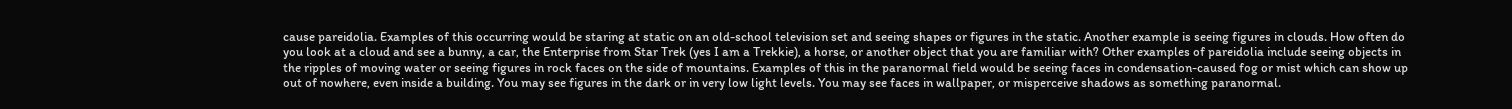cause pareidolia. Examples of this occurring would be staring at static on an old-school television set and seeing shapes or figures in the static. Another example is seeing figures in clouds. How often do you look at a cloud and see a bunny, a car, the Enterprise from Star Trek (yes I am a Trekkie), a horse, or another object that you are familiar with? Other examples of pareidolia include seeing objects in the ripples of moving water or seeing figures in rock faces on the side of mountains. Examples of this in the paranormal field would be seeing faces in condensation-caused fog or mist which can show up out of nowhere, even inside a building. You may see figures in the dark or in very low light levels. You may see faces in wallpaper, or misperceive shadows as something paranormal.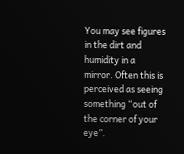You may see figures in the dirt and humidity in a mirror. Often this is perceived as seeing something “out of the corner of your eye”.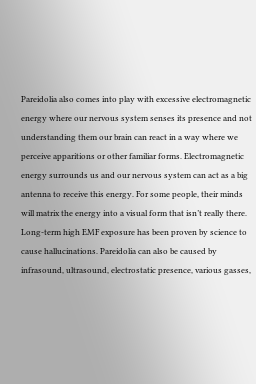Pareidolia also comes into play with excessive electromagnetic energy where our nervous system senses its presence and not understanding them our brain can react in a way where we perceive apparitions or other familiar forms. Electromagnetic energy surrounds us and our nervous system can act as a big antenna to receive this energy. For some people, their minds will matrix the energy into a visual form that isn’t really there. Long-term high EMF exposure has been proven by science to cause hallucinations. Pareidolia can also be caused by infrasound, ultrasound, electrostatic presence, various gasses,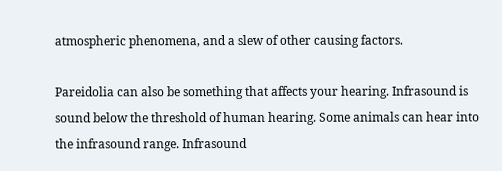atmospheric phenomena, and a slew of other causing factors.

Pareidolia can also be something that affects your hearing. Infrasound is sound below the threshold of human hearing. Some animals can hear into the infrasound range. Infrasound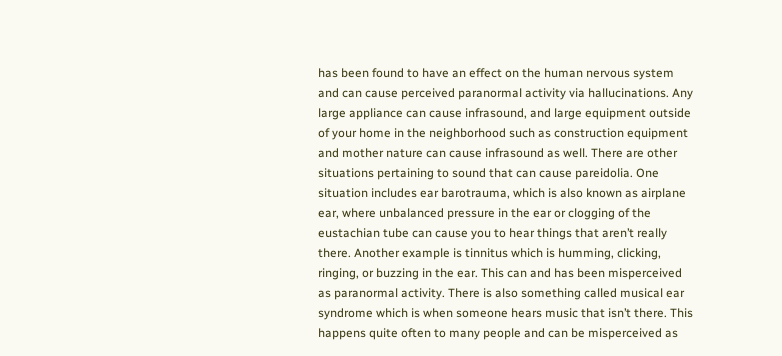has been found to have an effect on the human nervous system and can cause perceived paranormal activity via hallucinations. Any large appliance can cause infrasound, and large equipment outside of your home in the neighborhood such as construction equipment and mother nature can cause infrasound as well. There are other situations pertaining to sound that can cause pareidolia. One situation includes ear barotrauma, which is also known as airplane ear, where unbalanced pressure in the ear or clogging of the eustachian tube can cause you to hear things that aren’t really there. Another example is tinnitus which is humming, clicking, ringing, or buzzing in the ear. This can and has been misperceived as paranormal activity. There is also something called musical ear syndrome which is when someone hears music that isn’t there. This happens quite often to many people and can be misperceived as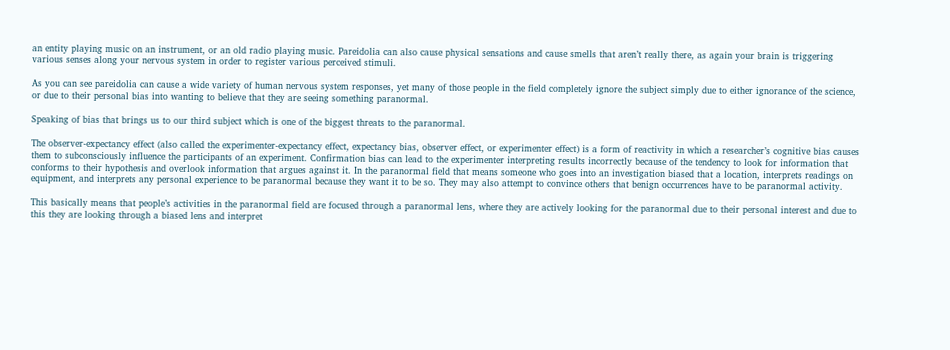an entity playing music on an instrument, or an old radio playing music. Pareidolia can also cause physical sensations and cause smells that aren’t really there, as again your brain is triggering various senses along your nervous system in order to register various perceived stimuli.

As you can see pareidolia can cause a wide variety of human nervous system responses, yet many of those people in the field completely ignore the subject simply due to either ignorance of the science, or due to their personal bias into wanting to believe that they are seeing something paranormal.

Speaking of bias that brings us to our third subject which is one of the biggest threats to the paranormal.

The observer-expectancy effect (also called the experimenter-expectancy effect, expectancy bias, observer effect, or experimenter effect) is a form of reactivity in which a researcher’s cognitive bias causes them to subconsciously influence the participants of an experiment. Confirmation bias can lead to the experimenter interpreting results incorrectly because of the tendency to look for information that conforms to their hypothesis and overlook information that argues against it. In the paranormal field that means someone who goes into an investigation biased that a location, interprets readings on equipment, and interprets any personal experience to be paranormal because they want it to be so. They may also attempt to convince others that benign occurrences have to be paranormal activity.

This basically means that people’s activities in the paranormal field are focused through a paranormal lens, where they are actively looking for the paranormal due to their personal interest and due to this they are looking through a biased lens and interpret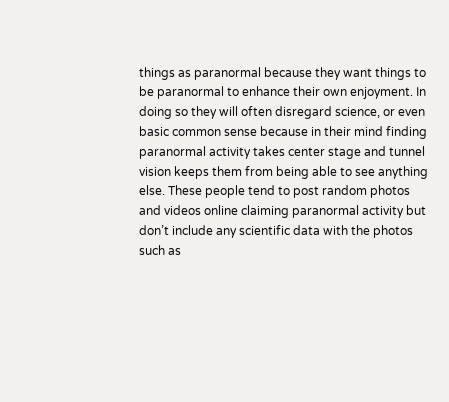things as paranormal because they want things to be paranormal to enhance their own enjoyment. In doing so they will often disregard science, or even basic common sense because in their mind finding paranormal activity takes center stage and tunnel vision keeps them from being able to see anything else. These people tend to post random photos and videos online claiming paranormal activity but don’t include any scientific data with the photos such as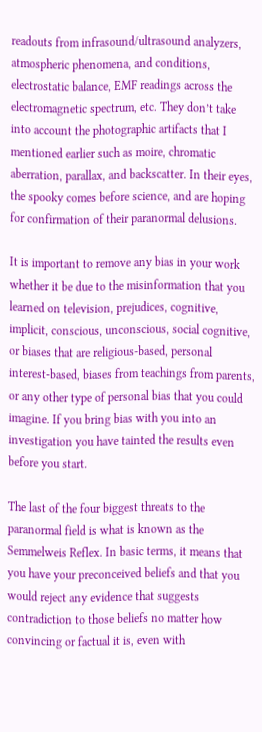readouts from infrasound/ultrasound analyzers, atmospheric phenomena, and conditions, electrostatic balance, EMF readings across the electromagnetic spectrum, etc. They don’t take into account the photographic artifacts that I mentioned earlier such as moire, chromatic aberration, parallax, and backscatter. In their eyes, the spooky comes before science, and are hoping for confirmation of their paranormal delusions.

It is important to remove any bias in your work whether it be due to the misinformation that you learned on television, prejudices, cognitive, implicit, conscious, unconscious, social cognitive, or biases that are religious-based, personal interest-based, biases from teachings from parents, or any other type of personal bias that you could imagine. If you bring bias with you into an investigation you have tainted the results even before you start.

The last of the four biggest threats to the paranormal field is what is known as the Semmelweis Reflex. In basic terms, it means that you have your preconceived beliefs and that you would reject any evidence that suggests contradiction to those beliefs no matter how convincing or factual it is, even with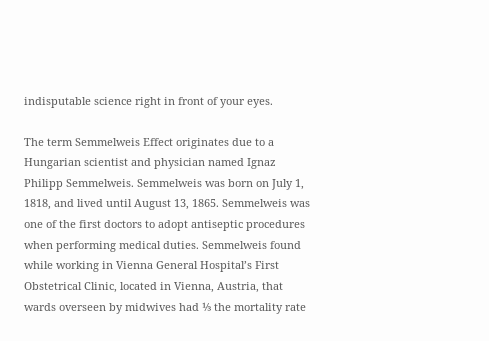indisputable science right in front of your eyes.

The term Semmelweis Effect originates due to a Hungarian scientist and physician named Ignaz Philipp Semmelweis. Semmelweis was born on July 1, 1818, and lived until August 13, 1865. Semmelweis was one of the first doctors to adopt antiseptic procedures when performing medical duties. Semmelweis found while working in Vienna General Hospital’s First Obstetrical Clinic, located in Vienna, Austria, that wards overseen by midwives had ⅓ the mortality rate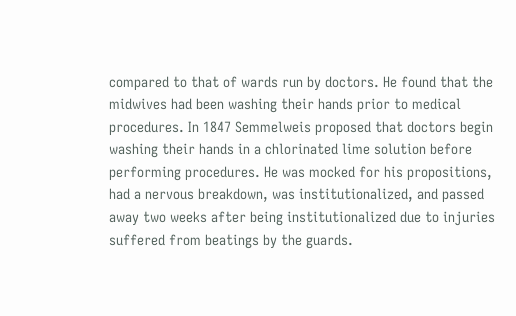compared to that of wards run by doctors. He found that the midwives had been washing their hands prior to medical procedures. In 1847 Semmelweis proposed that doctors begin washing their hands in a chlorinated lime solution before performing procedures. He was mocked for his propositions, had a nervous breakdown, was institutionalized, and passed away two weeks after being institutionalized due to injuries suffered from beatings by the guards.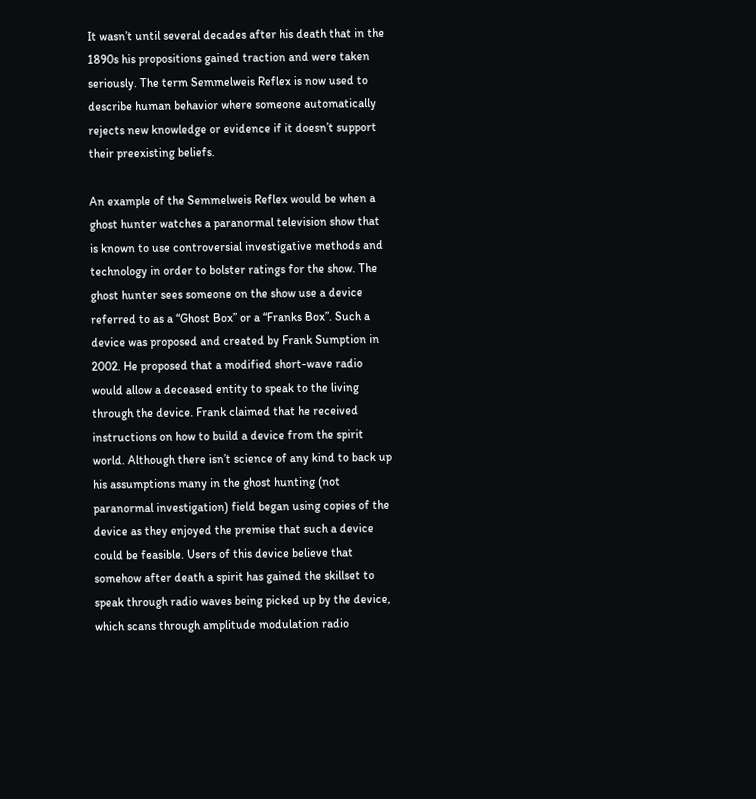It wasn’t until several decades after his death that in the 1890s his propositions gained traction and were taken seriously. The term Semmelweis Reflex is now used to describe human behavior where someone automatically rejects new knowledge or evidence if it doesn’t support their preexisting beliefs.

An example of the Semmelweis Reflex would be when a ghost hunter watches a paranormal television show that is known to use controversial investigative methods and technology in order to bolster ratings for the show. The ghost hunter sees someone on the show use a device referred to as a “Ghost Box” or a “Franks Box”. Such a device was proposed and created by Frank Sumption in 2002. He proposed that a modified short-wave radio would allow a deceased entity to speak to the living through the device. Frank claimed that he received instructions on how to build a device from the spirit world. Although there isn’t science of any kind to back up his assumptions many in the ghost hunting (not paranormal investigation) field began using copies of the device as they enjoyed the premise that such a device could be feasible. Users of this device believe that somehow after death a spirit has gained the skillset to speak through radio waves being picked up by the device, which scans through amplitude modulation radio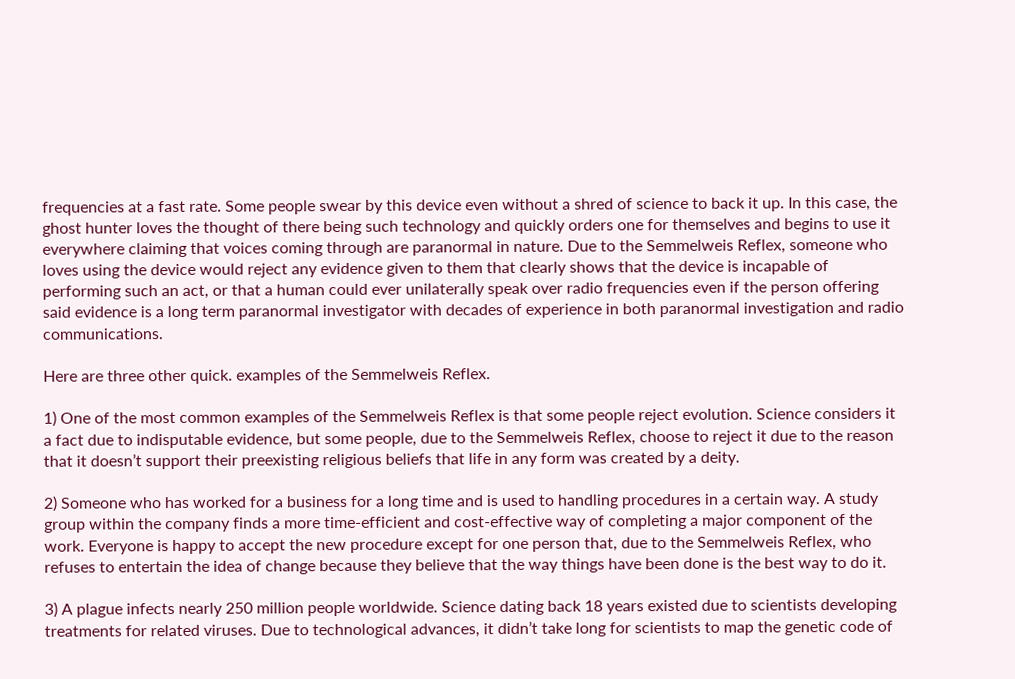frequencies at a fast rate. Some people swear by this device even without a shred of science to back it up. In this case, the ghost hunter loves the thought of there being such technology and quickly orders one for themselves and begins to use it everywhere claiming that voices coming through are paranormal in nature. Due to the Semmelweis Reflex, someone who loves using the device would reject any evidence given to them that clearly shows that the device is incapable of performing such an act, or that a human could ever unilaterally speak over radio frequencies even if the person offering said evidence is a long term paranormal investigator with decades of experience in both paranormal investigation and radio communications.

Here are three other quick. examples of the Semmelweis Reflex.

1) One of the most common examples of the Semmelweis Reflex is that some people reject evolution. Science considers it a fact due to indisputable evidence, but some people, due to the Semmelweis Reflex, choose to reject it due to the reason that it doesn’t support their preexisting religious beliefs that life in any form was created by a deity.

2) Someone who has worked for a business for a long time and is used to handling procedures in a certain way. A study group within the company finds a more time-efficient and cost-effective way of completing a major component of the work. Everyone is happy to accept the new procedure except for one person that, due to the Semmelweis Reflex, who refuses to entertain the idea of change because they believe that the way things have been done is the best way to do it.

3) A plague infects nearly 250 million people worldwide. Science dating back 18 years existed due to scientists developing treatments for related viruses. Due to technological advances, it didn’t take long for scientists to map the genetic code of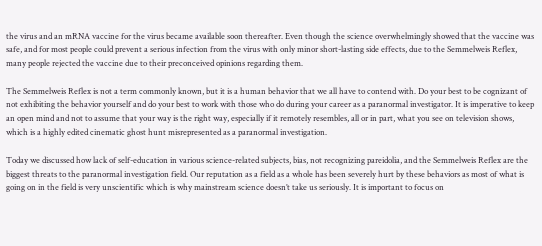the virus and an mRNA vaccine for the virus became available soon thereafter. Even though the science overwhelmingly showed that the vaccine was safe, and for most people could prevent a serious infection from the virus with only minor short-lasting side effects, due to the Semmelweis Reflex, many people rejected the vaccine due to their preconceived opinions regarding them.

The Semmelweis Reflex is not a term commonly known, but it is a human behavior that we all have to contend with. Do your best to be cognizant of not exhibiting the behavior yourself and do your best to work with those who do during your career as a paranormal investigator. It is imperative to keep an open mind and not to assume that your way is the right way, especially if it remotely resembles, all or in part, what you see on television shows, which is a highly edited cinematic ghost hunt misrepresented as a paranormal investigation.

Today we discussed how lack of self-education in various science-related subjects, bias, not recognizing pareidolia, and the Semmelweis Reflex are the biggest threats to the paranormal investigation field. Our reputation as a field as a whole has been severely hurt by these behaviors as most of what is going on in the field is very unscientific which is why mainstream science doesn’t take us seriously. It is important to focus on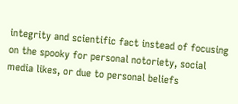integrity and scientific fact instead of focusing on the spooky for personal notoriety, social media likes, or due to personal beliefs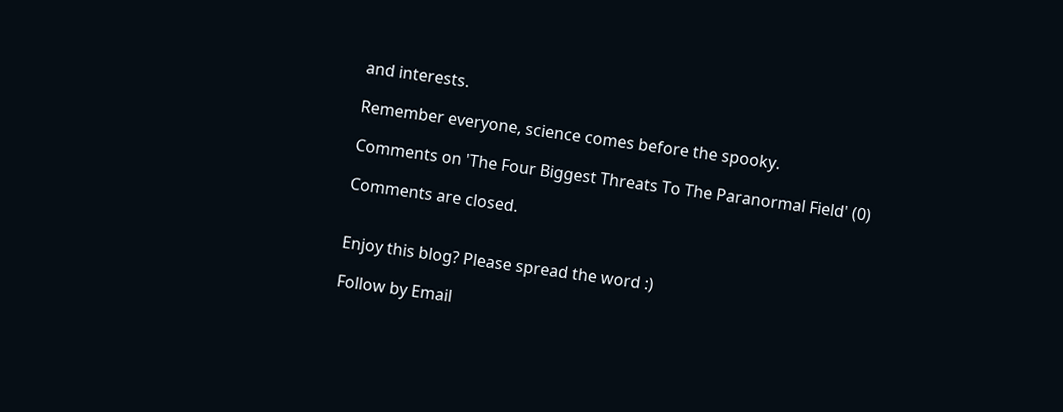and interests.

Remember everyone, science comes before the spooky.

Comments on 'The Four Biggest Threats To The Paranormal Field' (0)

Comments are closed.


Enjoy this blog? Please spread the word :)

Follow by Email